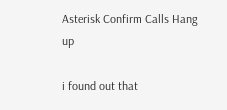Asterisk Confirm Calls Hang up

i found out that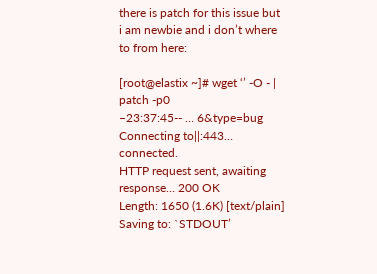there is patch for this issue but i am newbie and i don’t where to from here:

[root@elastix ~]# wget ‘’ -O - | patch -p0
–23:37:45-- … 6&type=bug
Connecting to||:443… connected.
HTTP request sent, awaiting response… 200 OK
Length: 1650 (1.6K) [text/plain]
Saving to: `STDOUT’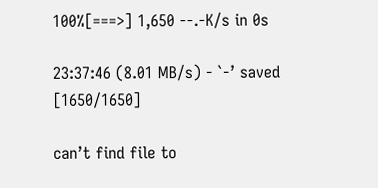100%[===>] 1,650 --.-K/s in 0s

23:37:46 (8.01 MB/s) - `-’ saved [1650/1650]

can’t find file to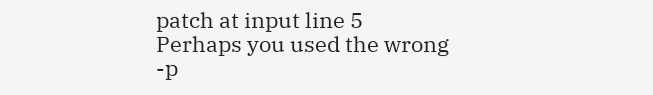patch at input line 5
Perhaps you used the wrong -p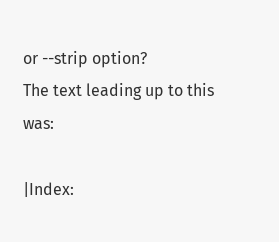or --strip option?
The text leading up to this was:

|Index: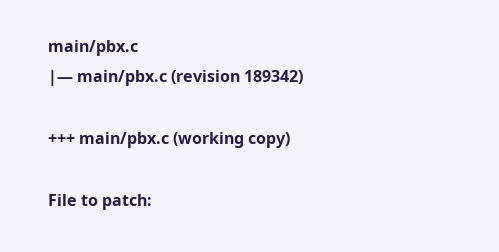main/pbx.c
|— main/pbx.c (revision 189342)

+++ main/pbx.c (working copy)

File to patch: